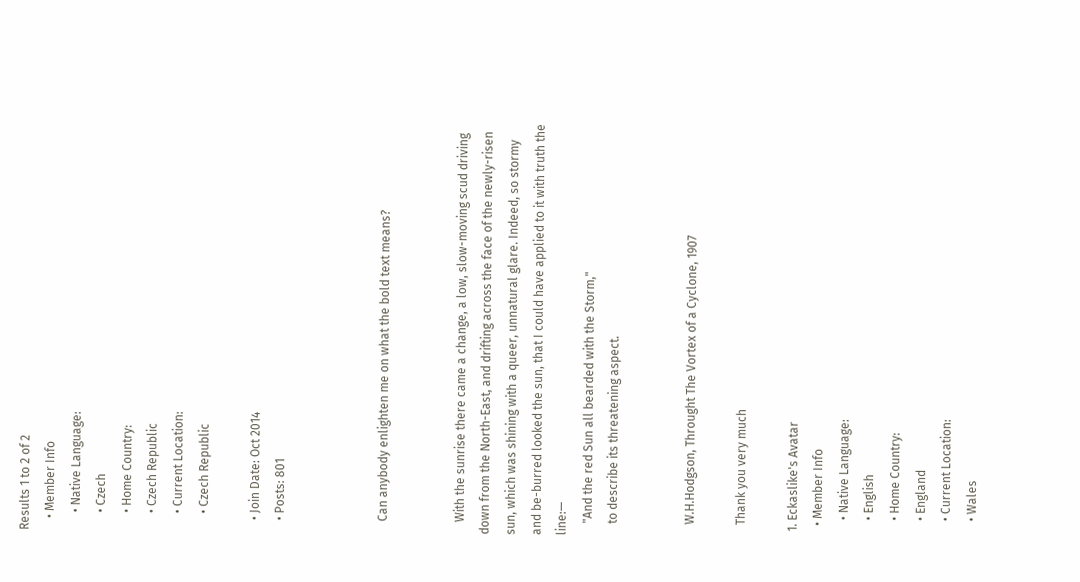Results 1 to 2 of 2
    • Member Info
      • Native Language:
      • Czech
      • Home Country:
      • Czech Republic
      • Current Location:
      • Czech Republic

    • Join Date: Oct 2014
    • Posts: 801



    Can anybody enlighten me on what the bold text means?


    With the sunrise there came a change, a low, slow-moving scud driving down from the North-East, and drifting across the face of the newly-risen sun, which was shining with a queer, unnatural glare. Indeed, so stormy and be-burred looked the sun, that I could have applied to it with truth the line:—
    "And the red Sun all bearded with the Storm,"
    to describe its threatening aspect.


    W.H.Hodgson, Throught The Vortex of a Cyclone, 1907

    Thank you very much

  1. Eckaslike's Avatar
    • Member Info
      • Native Language:
      • English
      • Home Country:
      • England
      • Current Location:
      • Wales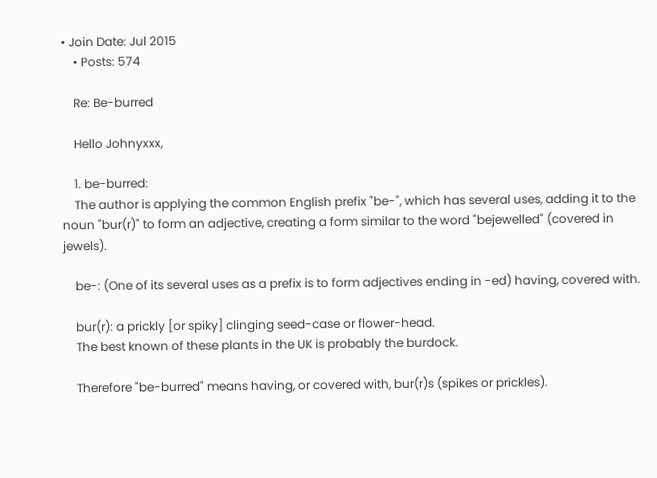• Join Date: Jul 2015
    • Posts: 574

    Re: Be-burred

    Hello Johnyxxx,

    1. be-burred:
    The author is applying the common English prefix "be-", which has several uses, adding it to the noun "bur(r)" to form an adjective, creating a form similar to the word "bejewelled" (covered in jewels).

    be-: (One of its several uses as a prefix is to form adjectives ending in -ed) having, covered with.

    bur(r): a prickly [or spiky] clinging seed-case or flower-head.
    The best known of these plants in the UK is probably the burdock.

    Therefore "be-burred" means having, or covered with, bur(r)s (spikes or prickles).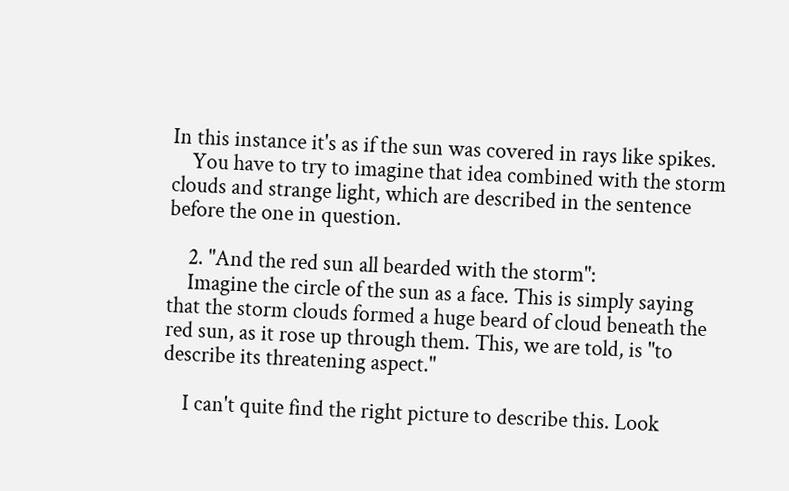In this instance it's as if the sun was covered in rays like spikes.
    You have to try to imagine that idea combined with the storm clouds and strange light, which are described in the sentence before the one in question.

    2. "And the red sun all bearded with the storm":
    Imagine the circle of the sun as a face. This is simply saying that the storm clouds formed a huge beard of cloud beneath the red sun, as it rose up through them. This, we are told, is "to describe its threatening aspect."

    I can't quite find the right picture to describe this. Look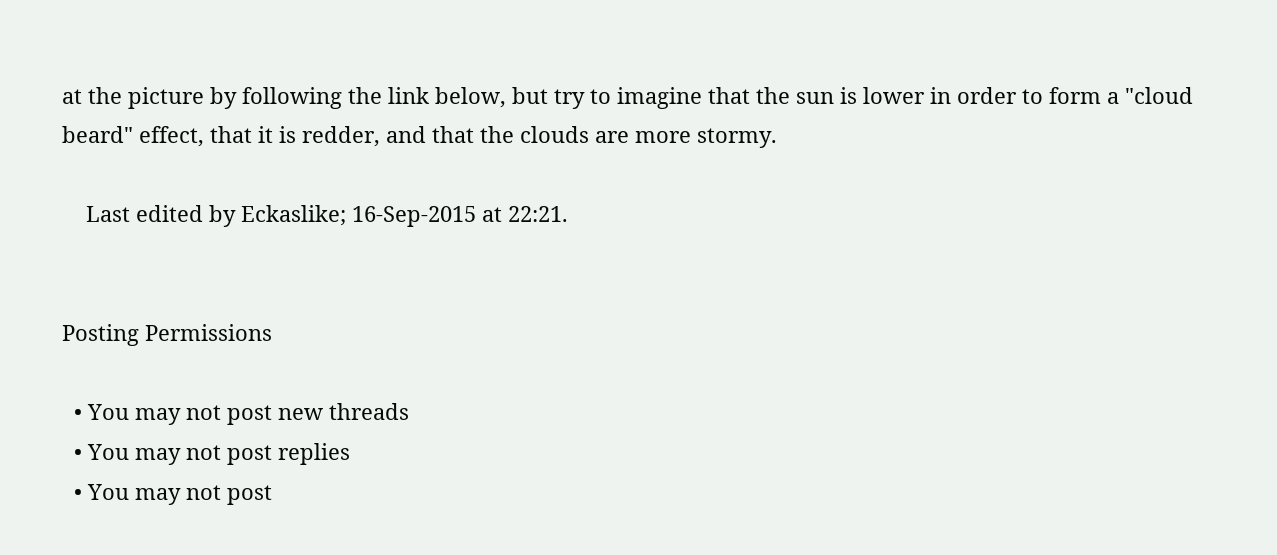at the picture by following the link below, but try to imagine that the sun is lower in order to form a "cloud beard" effect, that it is redder, and that the clouds are more stormy.

    Last edited by Eckaslike; 16-Sep-2015 at 22:21.


Posting Permissions

  • You may not post new threads
  • You may not post replies
  • You may not post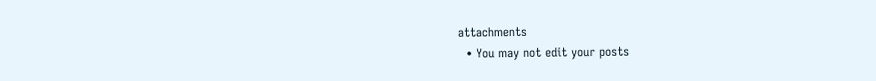attachments
  • You may not edit your posts